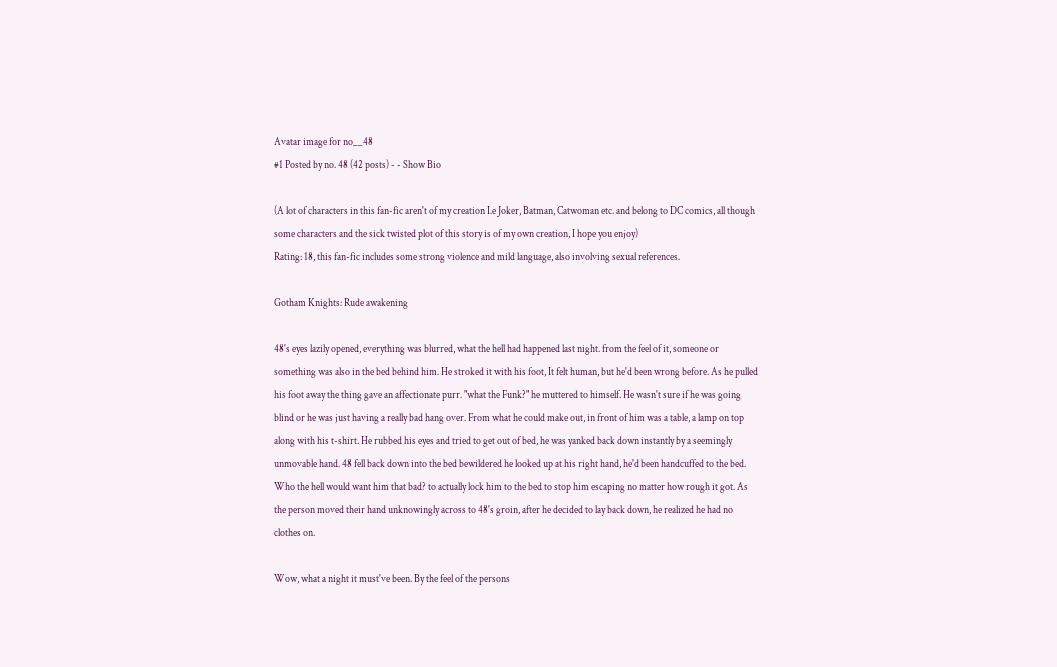Avatar image for no__48
#1 Posted by no. 48 (42 posts) - - Show Bio

(A lot of characters in this fan-fic aren't of my creation I.e Joker, Batman, Catwoman etc. and belong to DC comics, all though some characters and the sick twisted plot of this story is of my own creation, I hope you enjoy)
Rating: 18, this fan-fic includes some strong violence and mild language, also involving sexual references.

Gotham Knights: Rude awakening

48's eyes lazily opened, everything was blurred, what the hell had happened last night. from the feel of it, someone or something was also in the bed behind him. He stroked it with his foot, It felt human, but he'd been wrong before. As he pulled his foot away the thing gave an affectionate purr. "what the Funk?" he muttered to himself. He wasn't sure if he was going blind or he was just having a really bad hang over. From what he could make out, in front of him was a table, a lamp on top along with his t-shirt. He rubbed his eyes and tried to get out of bed, he was yanked back down instantly by a seemingly unmovable hand. 48 fell back down into the bed bewildered he looked up at his right hand, he'd been handcuffed to the bed. Who the hell would want him that bad? to actually lock him to the bed to stop him escaping no matter how rough it got. As the person moved their hand unknowingly across to 48's groin, after he decided to lay back down, he realized he had no clothes on.

Wow, what a night it must've been. By the feel of the persons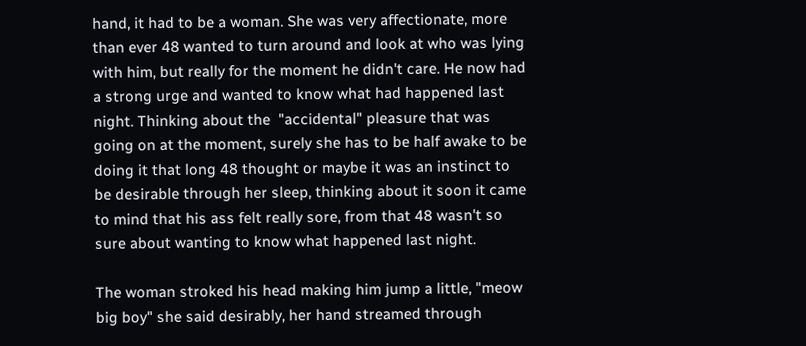hand, it had to be a woman. She was very affectionate, more than ever 48 wanted to turn around and look at who was lying with him, but really for the moment he didn't care. He now had a strong urge and wanted to know what had happened last night. Thinking about the  "accidental" pleasure that was going on at the moment, surely she has to be half awake to be doing it that long 48 thought or maybe it was an instinct to be desirable through her sleep, thinking about it soon it came to mind that his ass felt really sore, from that 48 wasn't so sure about wanting to know what happened last night.

The woman stroked his head making him jump a little, "meow big boy" she said desirably, her hand streamed through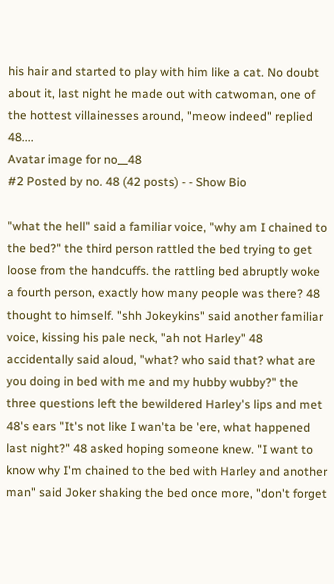his hair and started to play with him like a cat. No doubt about it, last night he made out with catwoman, one of the hottest villainesses around, "meow indeed" replied 48....
Avatar image for no__48
#2 Posted by no. 48 (42 posts) - - Show Bio

"what the hell" said a familiar voice, "why am I chained to the bed?" the third person rattled the bed trying to get loose from the handcuffs. the rattling bed abruptly woke a fourth person, exactly how many people was there? 48 thought to himself. "shh Jokeykins" said another familiar voice, kissing his pale neck, "ah not Harley" 48 accidentally said aloud, "what? who said that? what are you doing in bed with me and my hubby wubby?" the three questions left the bewildered Harley's lips and met 48's ears "It's not like I wan'ta be 'ere, what happened last night?" 48 asked hoping someone knew. "I want to know why I'm chained to the bed with Harley and another man" said Joker shaking the bed once more, "don't forget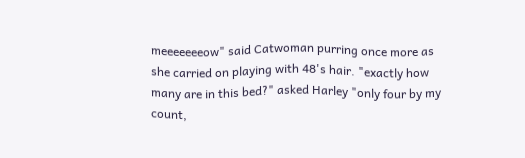meeeeeeeow" said Catwoman purring once more as she carried on playing with 48's hair. "exactly how many are in this bed?" asked Harley "only four by my count,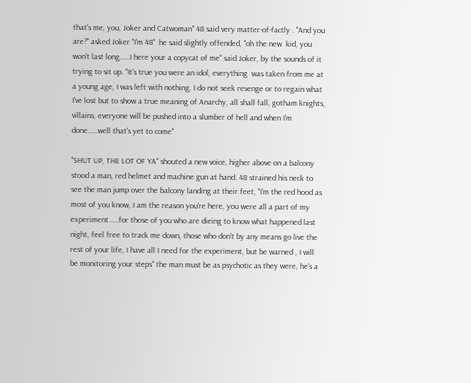that's me, you, Joker and Catwoman" 48 said very matter-of-factly . "And you are?" asked Joker "I'm 48"  he said slightly offended, "oh the new  kid, you won't last long.....I here your a copycat of me" said Joker, by the sounds of it trying to sit up. "It's true you were an idol, everything  was taken from me at a young age, I was left with nothing, I do not seek revenge or to regain what I've lost but to show a true meaning of Anarchy, all shall fall, gotham knights, villains, everyone will be pushed into a slumber of hell and when I'm done.....well that's yet to come"

"SHUT UP, THE LOT OF YA" shouted a new voice, higher above on a balcony stood a man, red helmet and machine gun at hand. 48 strained his neck to see the man jump over the balcony landing at their feet, "I'm the red hood as most of you know, I am the reason you're here, you were all a part of my experiment.....for those of you who are dieing to know what happened last night, feel free to track me down, those who don't by any means go live the rest of your life, I have all I need for the experiment, but be warned , I will be monitoring your steps" the man must be as psychotic as they were, he's a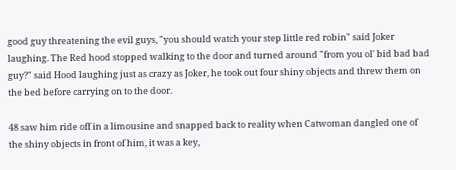good guy threatening the evil guys, "you should watch your step little red robin" said Joker laughing. The Red hood stopped walking to the door and turned around "from you ol' bid bad bad guy?" said Hood laughing just as crazy as Joker, he took out four shiny objects and threw them on the bed before carrying on to the door.

48 saw him ride off in a limousine and snapped back to reality when Catwoman dangled one of the shiny objects in front of him, it was a key,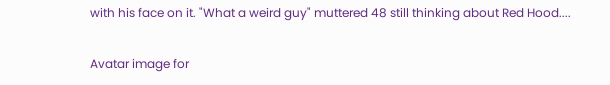with his face on it. "What a weird guy" muttered 48 still thinking about Red Hood....

Avatar image for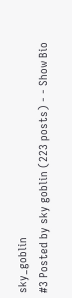sky_goblin
#3 Posted by sky goblin (223 posts) - - Show Bio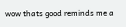wow thats good reminds me a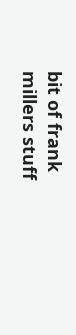bit of frank millers stuff